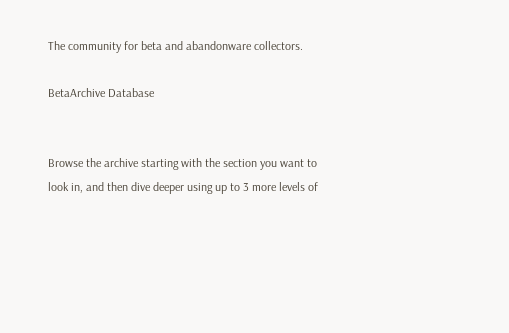The community for beta and abandonware collectors.

BetaArchive Database


Browse the archive starting with the section you want to look in, and then dive deeper using up to 3 more levels of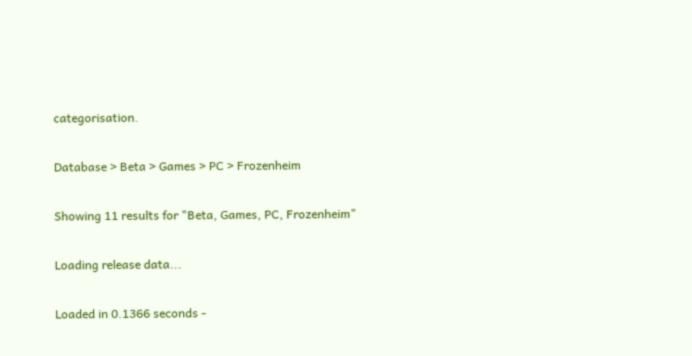categorisation.

Database > Beta > Games > PC > Frozenheim

Showing 11 results for "Beta, Games, PC, Frozenheim"

Loading release data...

Loaded in 0.1366 seconds -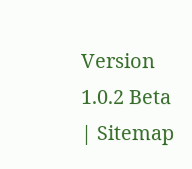Version 1.0.2 Beta | Sitemap